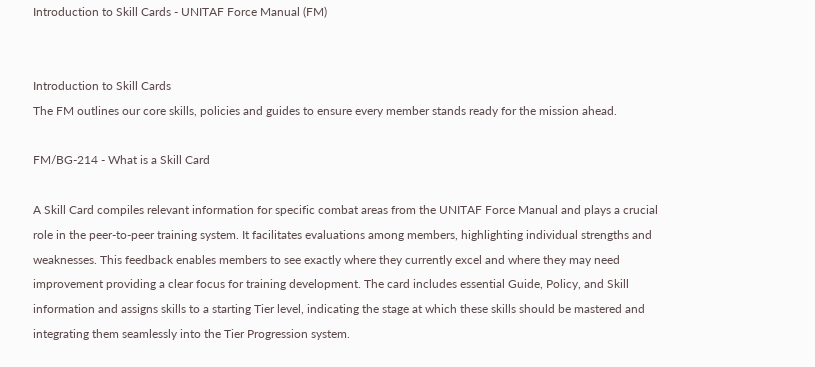Introduction to Skill Cards - UNITAF Force Manual (FM)


Introduction to Skill Cards
The FM outlines our core skills, policies and guides to ensure every member stands ready for the mission ahead.

FM/BG-214 - What is a Skill Card

A Skill Card compiles relevant information for specific combat areas from the UNITAF Force Manual and plays a crucial role in the peer-to-peer training system. It facilitates evaluations among members, highlighting individual strengths and weaknesses. This feedback enables members to see exactly where they currently excel and where they may need improvement providing a clear focus for training development. The card includes essential Guide, Policy, and Skill information and assigns skills to a starting Tier level, indicating the stage at which these skills should be mastered and integrating them seamlessly into the Tier Progression system.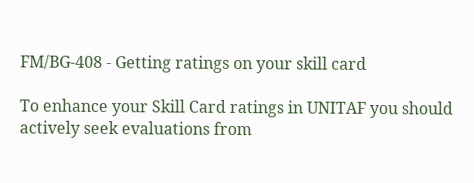FM/BG-408 - Getting ratings on your skill card

To enhance your Skill Card ratings in UNITAF you should actively seek evaluations from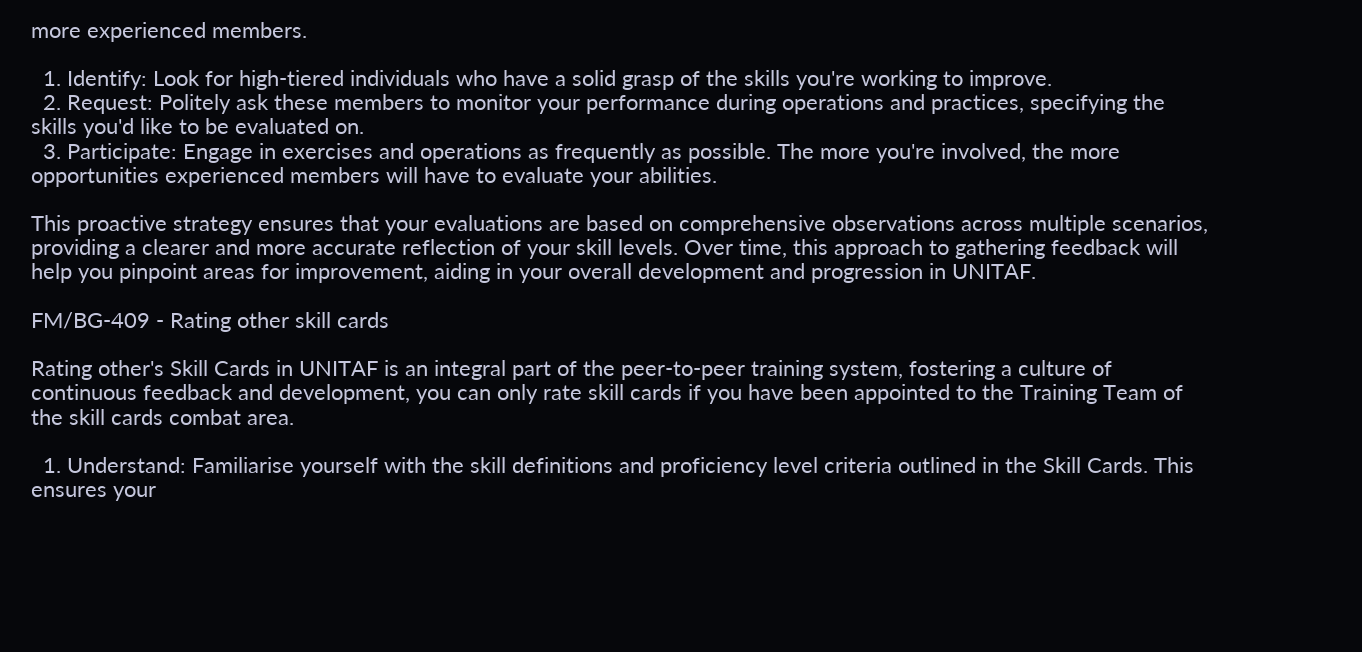more experienced members.

  1. Identify: Look for high-tiered individuals who have a solid grasp of the skills you're working to improve.
  2. Request: Politely ask these members to monitor your performance during operations and practices, specifying the skills you'd like to be evaluated on.
  3. Participate: Engage in exercises and operations as frequently as possible. The more you're involved, the more opportunities experienced members will have to evaluate your abilities.

This proactive strategy ensures that your evaluations are based on comprehensive observations across multiple scenarios, providing a clearer and more accurate reflection of your skill levels. Over time, this approach to gathering feedback will help you pinpoint areas for improvement, aiding in your overall development and progression in UNITAF.

FM/BG-409 - Rating other skill cards

Rating other's Skill Cards in UNITAF is an integral part of the peer-to-peer training system, fostering a culture of continuous feedback and development, you can only rate skill cards if you have been appointed to the Training Team of the skill cards combat area.

  1. Understand: Familiarise yourself with the skill definitions and proficiency level criteria outlined in the Skill Cards. This ensures your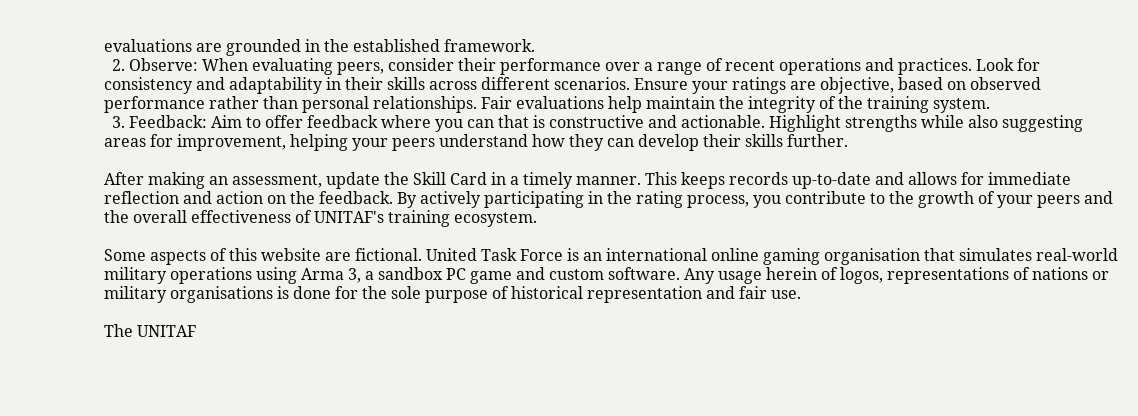evaluations are grounded in the established framework.
  2. Observe: When evaluating peers, consider their performance over a range of recent operations and practices. Look for consistency and adaptability in their skills across different scenarios. Ensure your ratings are objective, based on observed performance rather than personal relationships. Fair evaluations help maintain the integrity of the training system.
  3. Feedback: Aim to offer feedback where you can that is constructive and actionable. Highlight strengths while also suggesting areas for improvement, helping your peers understand how they can develop their skills further.

After making an assessment, update the Skill Card in a timely manner. This keeps records up-to-date and allows for immediate reflection and action on the feedback. By actively participating in the rating process, you contribute to the growth of your peers and the overall effectiveness of UNITAF's training ecosystem.

Some aspects of this website are fictional. United Task Force is an international online gaming organisation that simulates real-world military operations using Arma 3, a sandbox PC game and custom software. Any usage herein of logos, representations of nations or military organisations is done for the sole purpose of historical representation and fair use.

The UNITAF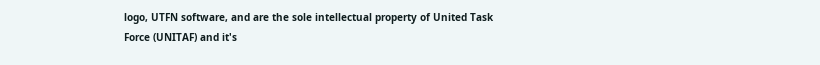logo, UTFN software, and are the sole intellectual property of United Task Force (UNITAF) and it's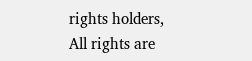rights holders, All rights are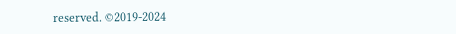reserved. ©2019-2024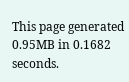This page generated 0.95MB in 0.1682 seconds.